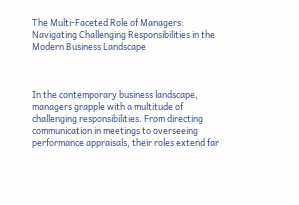The Multi-Faceted Role of Managers: Navigating Challenging Responsibilities in the Modern Business Landscape



In the contemporary business landscape, managers grapple with a multitude of challenging responsibilities. From directing communication in meetings to overseeing performance appraisals, their roles extend far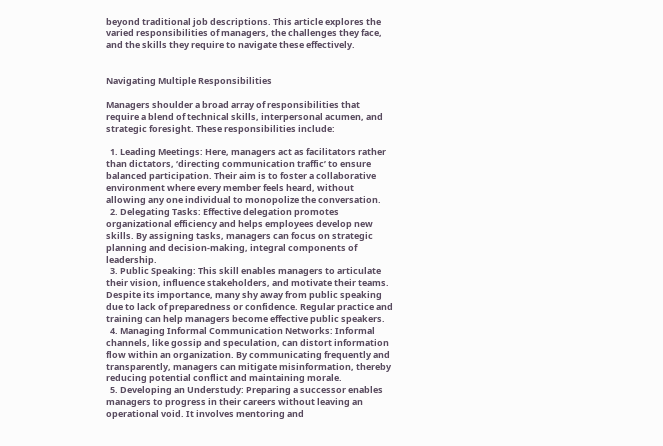beyond traditional job descriptions. This article explores the varied responsibilities of managers, the challenges they face, and the skills they require to navigate these effectively.


Navigating Multiple Responsibilities

Managers shoulder a broad array of responsibilities that require a blend of technical skills, interpersonal acumen, and strategic foresight. These responsibilities include:

  1. Leading Meetings: Here, managers act as facilitators rather than dictators, ‘directing communication traffic’ to ensure balanced participation. Their aim is to foster a collaborative environment where every member feels heard, without allowing any one individual to monopolize the conversation.
  2. Delegating Tasks: Effective delegation promotes organizational efficiency and helps employees develop new skills. By assigning tasks, managers can focus on strategic planning and decision-making, integral components of leadership.
  3. Public Speaking: This skill enables managers to articulate their vision, influence stakeholders, and motivate their teams. Despite its importance, many shy away from public speaking due to lack of preparedness or confidence. Regular practice and training can help managers become effective public speakers.
  4. Managing Informal Communication Networks: Informal channels, like gossip and speculation, can distort information flow within an organization. By communicating frequently and transparently, managers can mitigate misinformation, thereby reducing potential conflict and maintaining morale.
  5. Developing an Understudy: Preparing a successor enables managers to progress in their careers without leaving an operational void. It involves mentoring and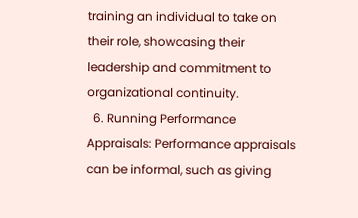training an individual to take on their role, showcasing their leadership and commitment to organizational continuity.
  6. Running Performance Appraisals: Performance appraisals can be informal, such as giving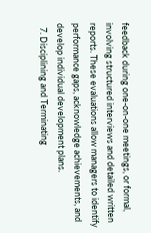feedback during one-on-one meetings, or formal, involving structured interviews and detailed written reports. These evaluations allow managers to identify performance gaps, acknowledge achievements, and develop individual development plans.
  7. Disciplining and Terminating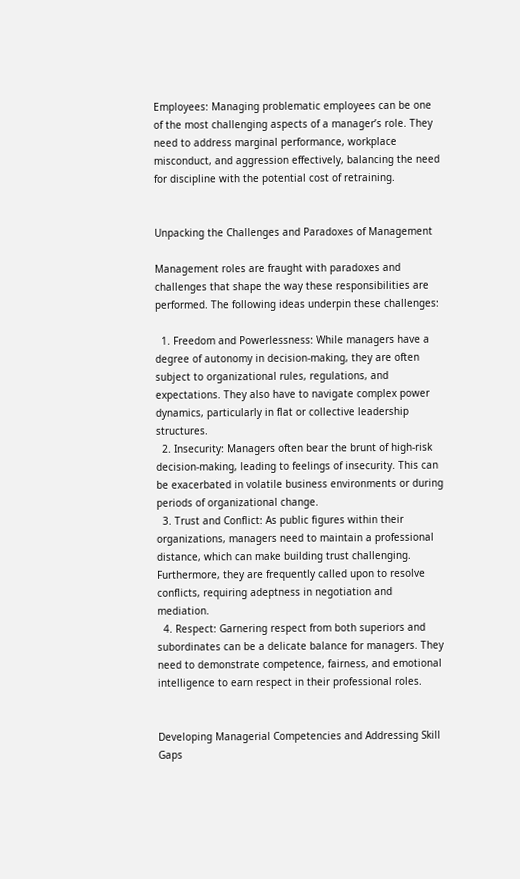Employees: Managing problematic employees can be one of the most challenging aspects of a manager’s role. They need to address marginal performance, workplace misconduct, and aggression effectively, balancing the need for discipline with the potential cost of retraining.


Unpacking the Challenges and Paradoxes of Management

Management roles are fraught with paradoxes and challenges that shape the way these responsibilities are performed. The following ideas underpin these challenges:

  1. Freedom and Powerlessness: While managers have a degree of autonomy in decision-making, they are often subject to organizational rules, regulations, and expectations. They also have to navigate complex power dynamics, particularly in flat or collective leadership structures.
  2. Insecurity: Managers often bear the brunt of high-risk decision-making, leading to feelings of insecurity. This can be exacerbated in volatile business environments or during periods of organizational change.
  3. Trust and Conflict: As public figures within their organizations, managers need to maintain a professional distance, which can make building trust challenging. Furthermore, they are frequently called upon to resolve conflicts, requiring adeptness in negotiation and mediation.
  4. Respect: Garnering respect from both superiors and subordinates can be a delicate balance for managers. They need to demonstrate competence, fairness, and emotional intelligence to earn respect in their professional roles.


Developing Managerial Competencies and Addressing Skill Gaps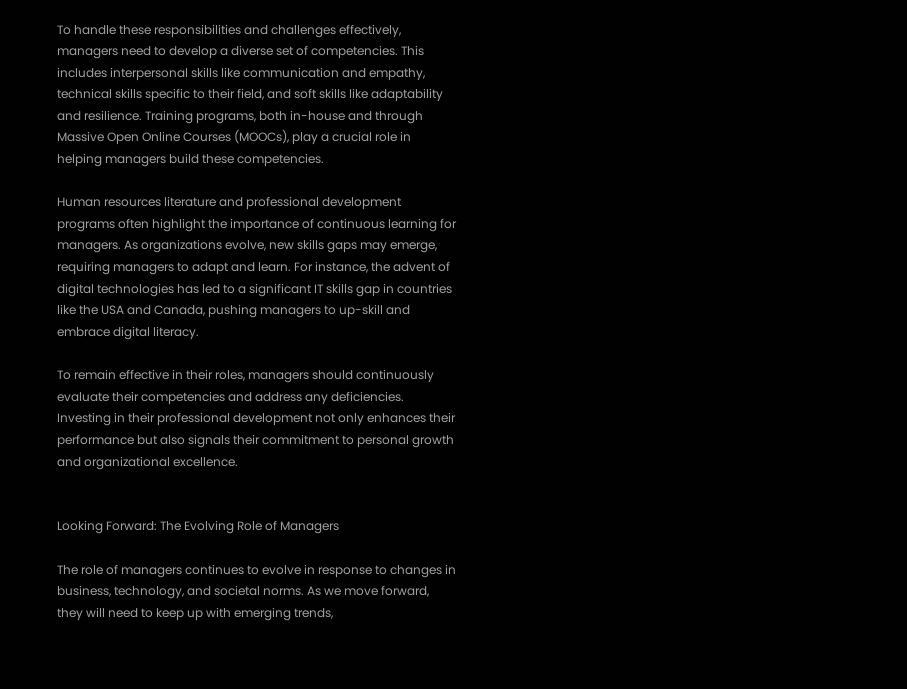To handle these responsibilities and challenges effectively, managers need to develop a diverse set of competencies. This includes interpersonal skills like communication and empathy, technical skills specific to their field, and soft skills like adaptability and resilience. Training programs, both in-house and through Massive Open Online Courses (MOOCs), play a crucial role in helping managers build these competencies.

Human resources literature and professional development programs often highlight the importance of continuous learning for managers. As organizations evolve, new skills gaps may emerge, requiring managers to adapt and learn. For instance, the advent of digital technologies has led to a significant IT skills gap in countries like the USA and Canada, pushing managers to up-skill and embrace digital literacy.

To remain effective in their roles, managers should continuously evaluate their competencies and address any deficiencies. Investing in their professional development not only enhances their performance but also signals their commitment to personal growth and organizational excellence.


Looking Forward: The Evolving Role of Managers

The role of managers continues to evolve in response to changes in business, technology, and societal norms. As we move forward, they will need to keep up with emerging trends,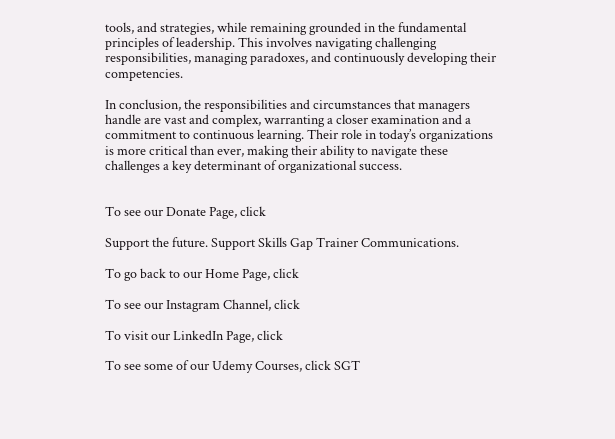tools, and strategies, while remaining grounded in the fundamental principles of leadership. This involves navigating challenging responsibilities, managing paradoxes, and continuously developing their competencies.

In conclusion, the responsibilities and circumstances that managers handle are vast and complex, warranting a closer examination and a commitment to continuous learning. Their role in today’s organizations is more critical than ever, making their ability to navigate these challenges a key determinant of organizational success.


To see our Donate Page, click

Support the future. Support Skills Gap Trainer Communications.

To go back to our Home Page, click

To see our Instagram Channel, click

To visit our LinkedIn Page, click

To see some of our Udemy Courses, click SGT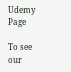Udemy Page

To see our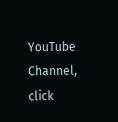YouTube Channel, click